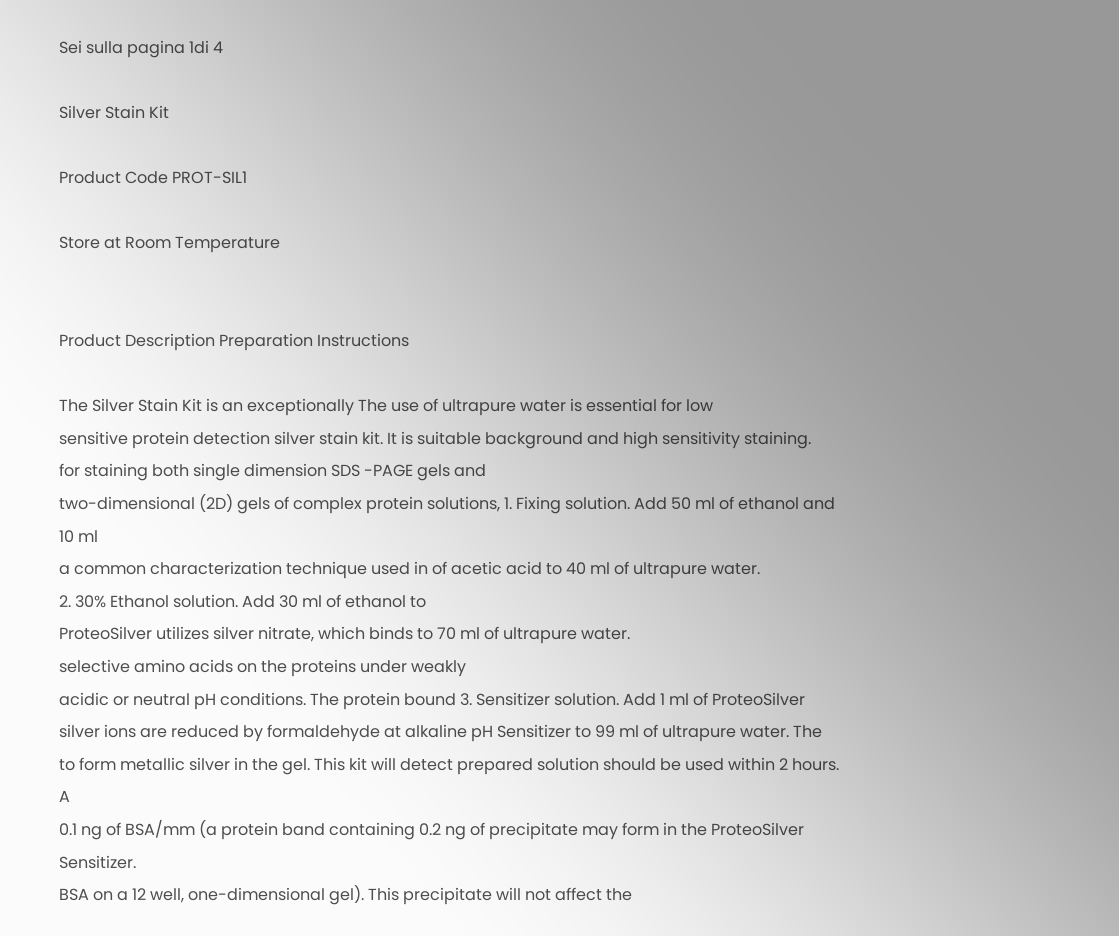Sei sulla pagina 1di 4

Silver Stain Kit

Product Code PROT-SIL1

Store at Room Temperature


Product Description Preparation Instructions

The Silver Stain Kit is an exceptionally The use of ultrapure water is essential for low
sensitive protein detection silver stain kit. It is suitable background and high sensitivity staining.
for staining both single dimension SDS -PAGE gels and
two-dimensional (2D) gels of complex protein solutions, 1. Fixing solution. Add 50 ml of ethanol and 10 ml
a common characterization technique used in of acetic acid to 40 ml of ultrapure water.
2. 30% Ethanol solution. Add 30 ml of ethanol to
ProteoSilver utilizes silver nitrate, which binds to 70 ml of ultrapure water.
selective amino acids on the proteins under weakly
acidic or neutral pH conditions. The protein bound 3. Sensitizer solution. Add 1 ml of ProteoSilver
silver ions are reduced by formaldehyde at alkaline pH Sensitizer to 99 ml of ultrapure water. The
to form metallic silver in the gel. This kit will detect prepared solution should be used within 2 hours. A
0.1 ng of BSA/mm (a protein band containing 0.2 ng of precipitate may form in the ProteoSilver Sensitizer.
BSA on a 12 well, one-dimensional gel). This precipitate will not affect the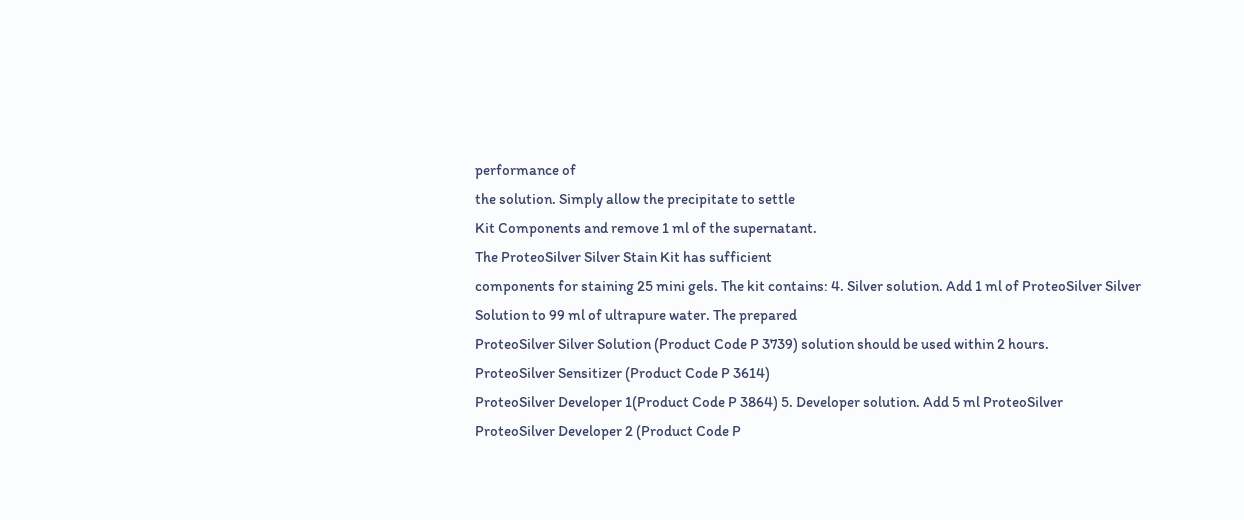performance of
the solution. Simply allow the precipitate to settle
Kit Components and remove 1 ml of the supernatant.
The ProteoSilver Silver Stain Kit has sufficient
components for staining 25 mini gels. The kit contains: 4. Silver solution. Add 1 ml of ProteoSilver Silver
Solution to 99 ml of ultrapure water. The prepared
ProteoSilver Silver Solution (Product Code P 3739) solution should be used within 2 hours.
ProteoSilver Sensitizer (Product Code P 3614)
ProteoSilver Developer 1(Product Code P 3864) 5. Developer solution. Add 5 ml ProteoSilver
ProteoSilver Developer 2 (Product Code P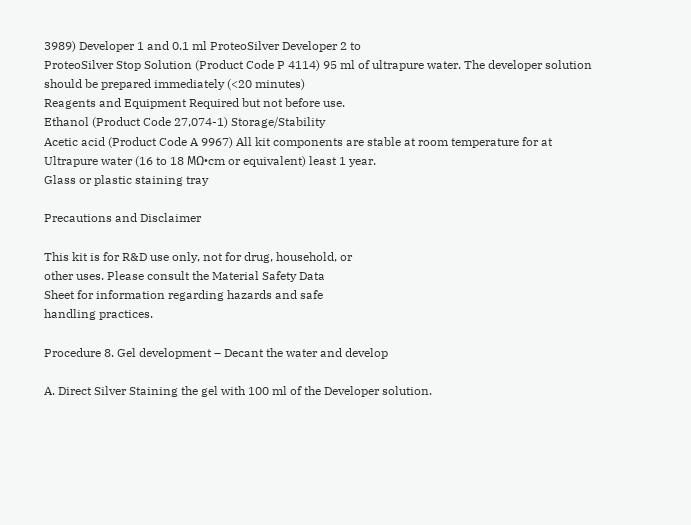3989) Developer 1 and 0.1 ml ProteoSilver Developer 2 to
ProteoSilver Stop Solution (Product Code P 4114) 95 ml of ultrapure water. The developer solution
should be prepared immediately (<20 minutes)
Reagents and Equipment Required but not before use.
Ethanol (Product Code 27,074-1) Storage/Stability
Acetic acid (Product Code A 9967) All kit components are stable at room temperature for at
Ultrapure water (16 to 18 MΩ•cm or equivalent) least 1 year.
Glass or plastic staining tray

Precautions and Disclaimer

This kit is for R&D use only, not for drug, household, or
other uses. Please consult the Material Safety Data
Sheet for information regarding hazards and safe
handling practices.

Procedure 8. Gel development – Decant the water and develop

A. Direct Silver Staining the gel with 100 ml of the Developer solution.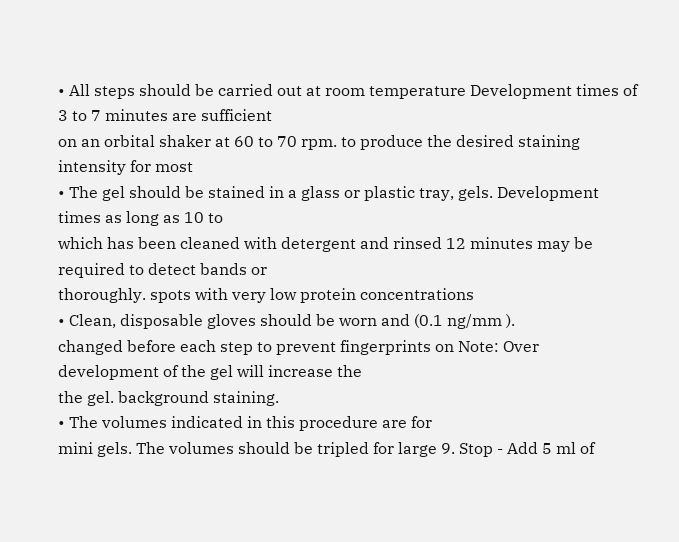• All steps should be carried out at room temperature Development times of 3 to 7 minutes are sufficient
on an orbital shaker at 60 to 70 rpm. to produce the desired staining intensity for most
• The gel should be stained in a glass or plastic tray, gels. Development times as long as 10 to
which has been cleaned with detergent and rinsed 12 minutes may be required to detect bands or
thoroughly. spots with very low protein concentrations
• Clean, disposable gloves should be worn and (0.1 ng/mm ).
changed before each step to prevent fingerprints on Note: Over development of the gel will increase the
the gel. background staining.
• The volumes indicated in this procedure are for
mini gels. The volumes should be tripled for large 9. Stop - Add 5 ml of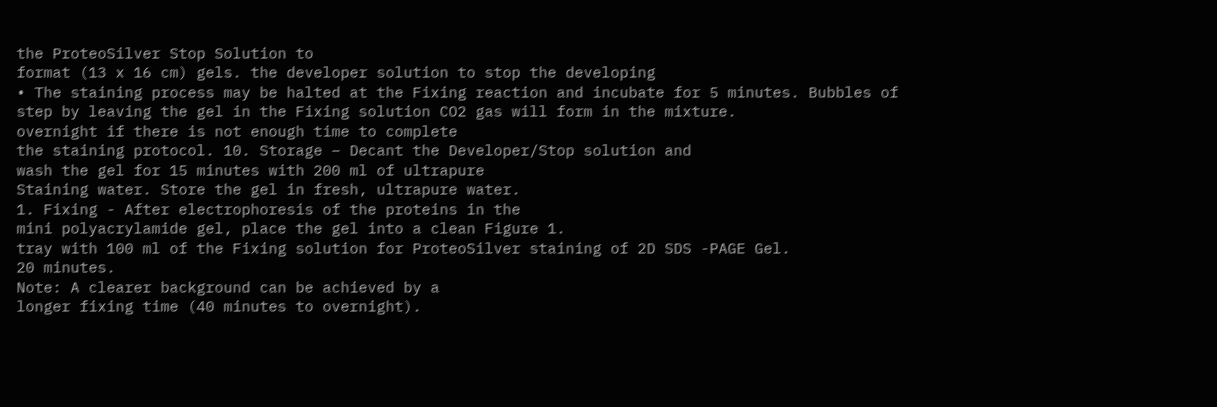the ProteoSilver Stop Solution to
format (13 x 16 cm) gels. the developer solution to stop the developing
• The staining process may be halted at the Fixing reaction and incubate for 5 minutes. Bubbles of
step by leaving the gel in the Fixing solution CO2 gas will form in the mixture.
overnight if there is not enough time to complete
the staining protocol. 10. Storage – Decant the Developer/Stop solution and
wash the gel for 15 minutes with 200 ml of ultrapure
Staining water. Store the gel in fresh, ultrapure water.
1. Fixing - After electrophoresis of the proteins in the
mini polyacrylamide gel, place the gel into a clean Figure 1.
tray with 100 ml of the Fixing solution for ProteoSilver staining of 2D SDS -PAGE Gel.
20 minutes.
Note: A clearer background can be achieved by a
longer fixing time (40 minutes to overnight).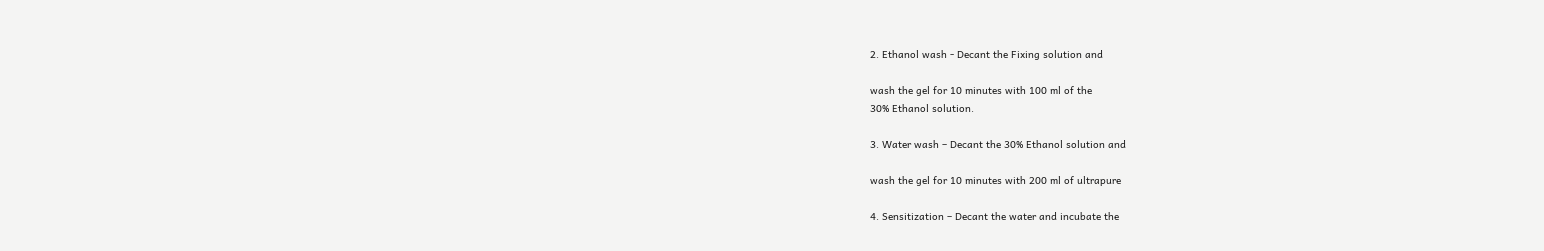2. Ethanol wash - Decant the Fixing solution and

wash the gel for 10 minutes with 100 ml of the
30% Ethanol solution.

3. Water wash – Decant the 30% Ethanol solution and

wash the gel for 10 minutes with 200 ml of ultrapure

4. Sensitization – Decant the water and incubate the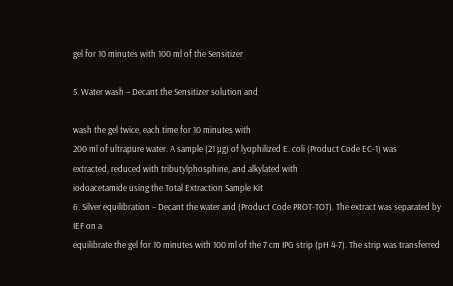gel for 10 minutes with 100 ml of the Sensitizer

5. Water wash – Decant the Sensitizer solution and

wash the gel twice, each time for 10 minutes with
200 ml of ultrapure water. A sample (21 µg) of lyophilized E. coli (Product Code EC-1) was
extracted, reduced with tributylphosphine, and alkylated with
iodoacetamide using the Total Extraction Sample Kit
6. Silver equilibration – Decant the water and (Product Code PROT-TOT). The extract was separated by IEF on a
equilibrate the gel for 10 minutes with 100 ml of the 7 cm IPG strip (pH 4-7). The strip was transferred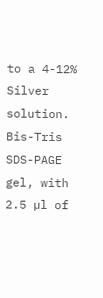to a 4-12%
Silver solution. Bis-Tris SDS-PAGE gel, with 2.5 µl of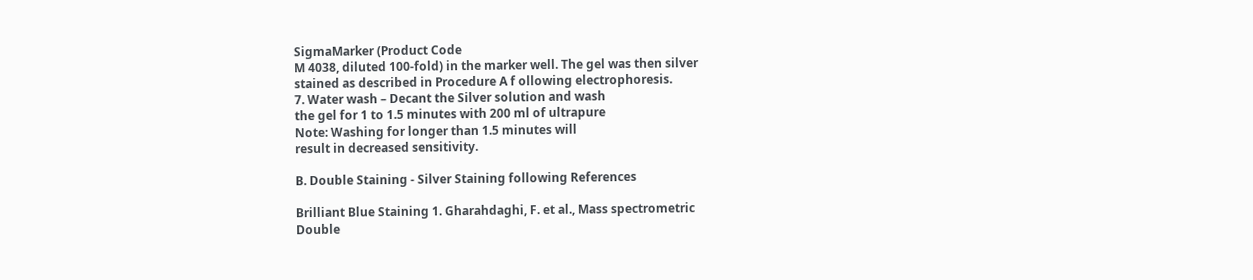SigmaMarker (Product Code
M 4038, diluted 100-fold) in the marker well. The gel was then silver
stained as described in Procedure A f ollowing electrophoresis.
7. Water wash – Decant the Silver solution and wash
the gel for 1 to 1.5 minutes with 200 ml of ultrapure
Note: Washing for longer than 1.5 minutes will
result in decreased sensitivity.

B. Double Staining - Silver Staining following References

Brilliant Blue Staining 1. Gharahdaghi, F. et al., Mass spectrometric
Double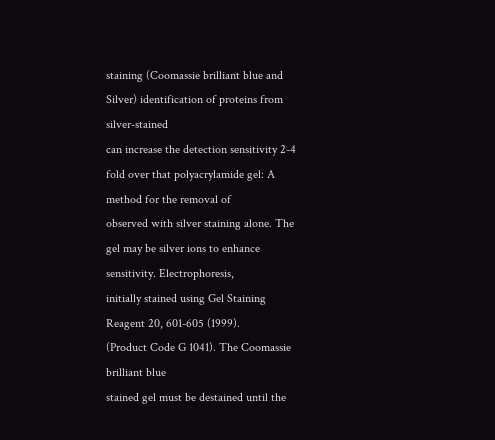staining (Coomassie brilliant blue and Silver) identification of proteins from silver-stained
can increase the detection sensitivity 2-4 fold over that polyacrylamide gel: A method for the removal of
observed with silver staining alone. The gel may be silver ions to enhance sensitivity. Electrophoresis,
initially stained using Gel Staining Reagent 20, 601-605 (1999).
(Product Code G 1041). The Coomassie brilliant blue
stained gel must be destained until the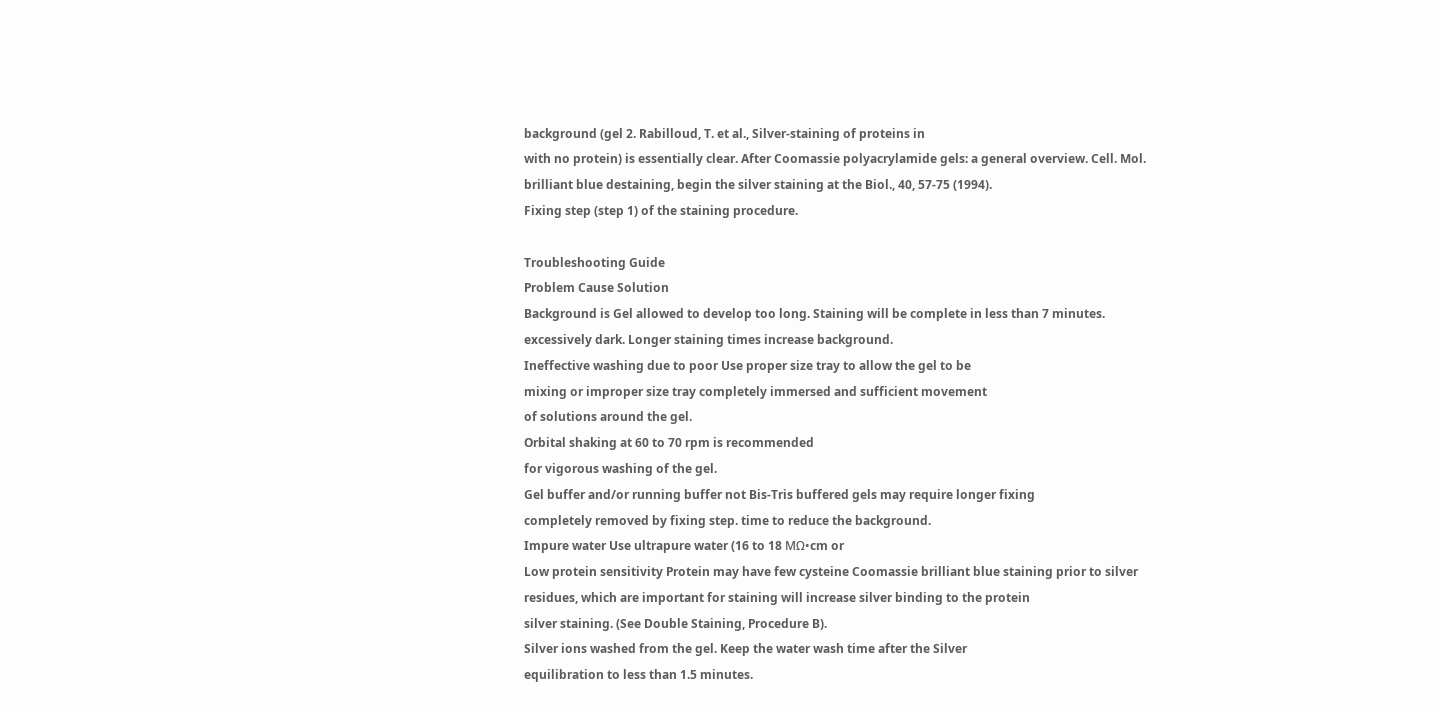background (gel 2. Rabilloud, T. et al., Silver-staining of proteins in
with no protein) is essentially clear. After Coomassie polyacrylamide gels: a general overview. Cell. Mol.
brilliant blue destaining, begin the silver staining at the Biol., 40, 57-75 (1994).
Fixing step (step 1) of the staining procedure.

Troubleshooting Guide
Problem Cause Solution
Background is Gel allowed to develop too long. Staining will be complete in less than 7 minutes.
excessively dark. Longer staining times increase background.
Ineffective washing due to poor Use proper size tray to allow the gel to be
mixing or improper size tray completely immersed and sufficient movement
of solutions around the gel.
Orbital shaking at 60 to 70 rpm is recommended
for vigorous washing of the gel.
Gel buffer and/or running buffer not Bis-Tris buffered gels may require longer fixing
completely removed by fixing step. time to reduce the background.
Impure water Use ultrapure water (16 to 18 MΩ•cm or
Low protein sensitivity Protein may have few cysteine Coomassie brilliant blue staining prior to silver
residues, which are important for staining will increase silver binding to the protein
silver staining. (See Double Staining, Procedure B).
Silver ions washed from the gel. Keep the water wash time after the Silver
equilibration to less than 1.5 minutes.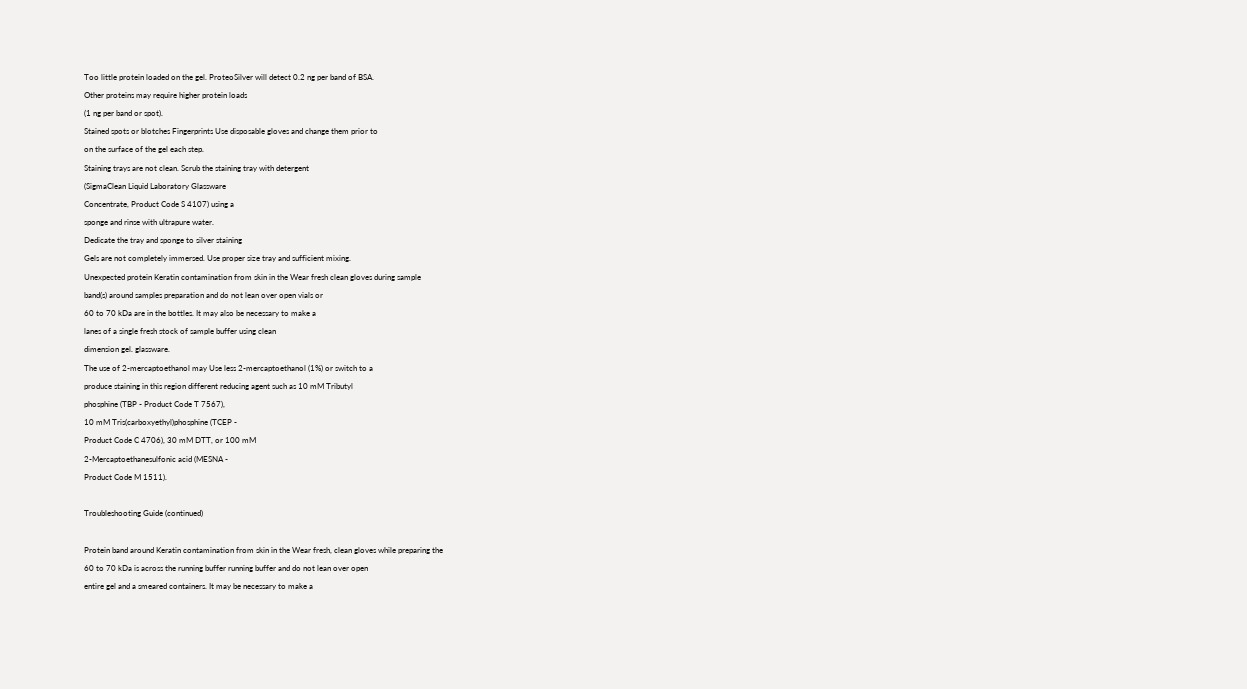Too little protein loaded on the gel. ProteoSilver will detect 0.2 ng per band of BSA.
Other proteins may require higher protein loads
(1 ng per band or spot).
Stained spots or blotches Fingerprints Use disposable gloves and change them prior to
on the surface of the gel each step.
Staining trays are not clean. Scrub the staining tray with detergent
(SigmaClean Liquid Laboratory Glassware
Concentrate, Product Code S 4107) using a
sponge and rinse with ultrapure water.
Dedicate the tray and sponge to silver staining
Gels are not completely immersed. Use proper size tray and sufficient mixing.
Unexpected protein Keratin contamination from skin in the Wear fresh clean gloves during sample
band(s) around samples preparation and do not lean over open vials or
60 to 70 kDa are in the bottles. It may also be necessary to make a
lanes of a single fresh stock of sample buffer using clean
dimension gel. glassware.
The use of 2-mercaptoethanol may Use less 2-mercaptoethanol (1%) or switch to a
produce staining in this region different reducing agent such as 10 mM Tributyl
phosphine (TBP - Product Code T 7567),
10 mM Tris(carboxyethyl)phosphine (TCEP -
Product Code C 4706), 30 mM DTT, or 100 mM
2-Mercaptoethanesulfonic acid (MESNA -
Product Code M 1511).

Troubleshooting Guide (continued)

Protein band around Keratin contamination from skin in the Wear fresh, clean gloves while preparing the
60 to 70 kDa is across the running buffer running buffer and do not lean over open
entire gel and a smeared containers. It may be necessary to make a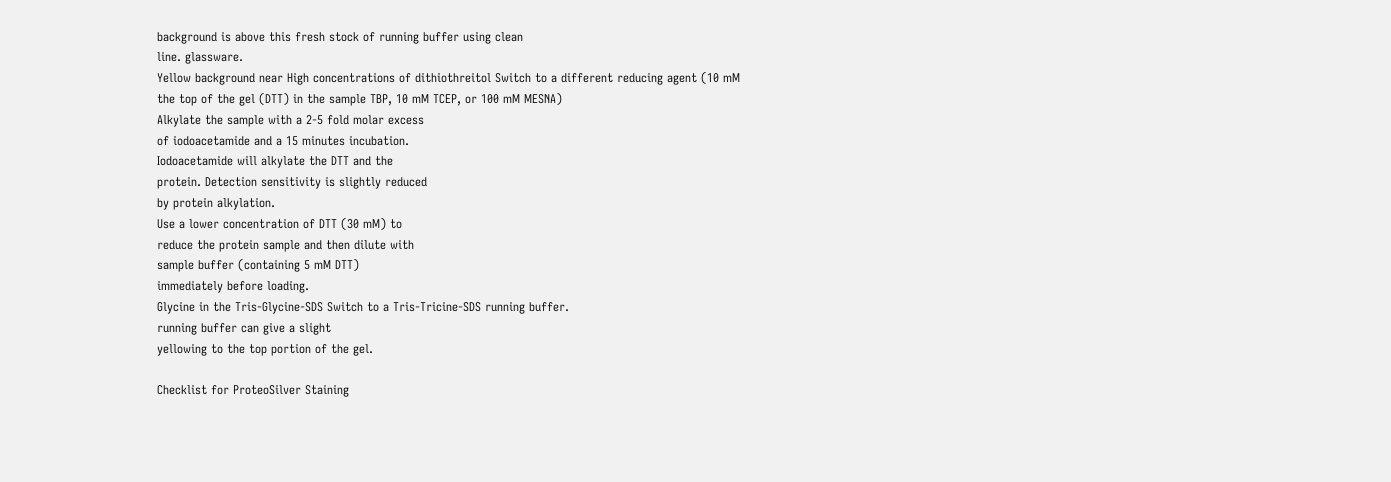background is above this fresh stock of running buffer using clean
line. glassware.
Yellow background near High concentrations of dithiothreitol Switch to a different reducing agent (10 mM
the top of the gel (DTT) in the sample TBP, 10 mM TCEP, or 100 mM MESNA)
Alkylate the sample with a 2-5 fold molar excess
of iodoacetamide and a 15 minutes incubation.
Iodoacetamide will alkylate the DTT and the
protein. Detection sensitivity is slightly reduced
by protein alkylation.
Use a lower concentration of DTT (30 mM) to
reduce the protein sample and then dilute with
sample buffer (containing 5 mM DTT)
immediately before loading.
Glycine in the Tris-Glycine-SDS Switch to a Tris-Tricine-SDS running buffer.
running buffer can give a slight
yellowing to the top portion of the gel.

Checklist for ProteoSilver Staining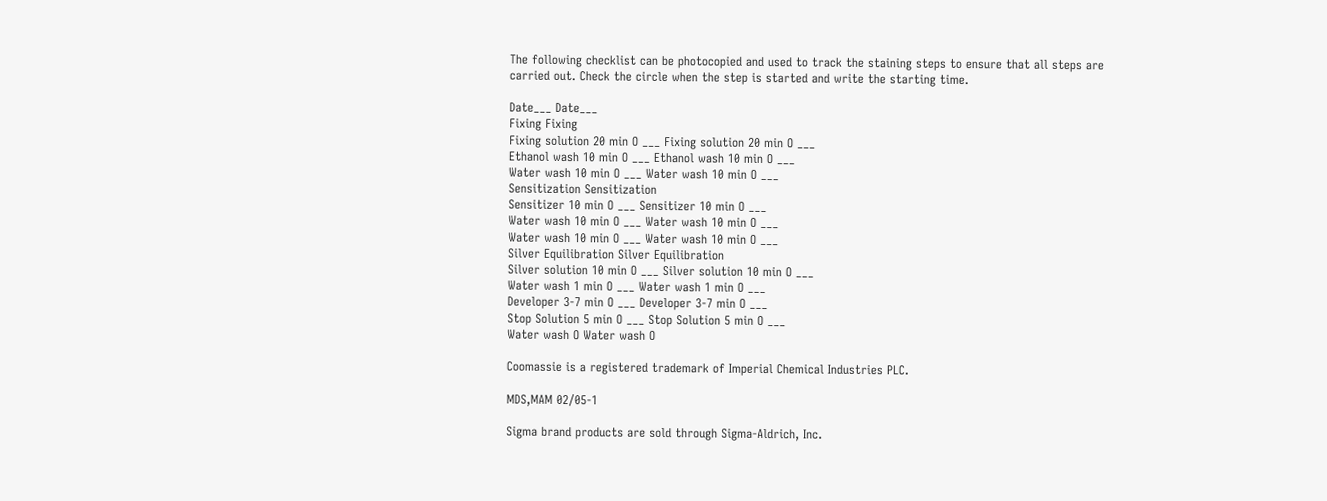The following checklist can be photocopied and used to track the staining steps to ensure that all steps are
carried out. Check the circle when the step is started and write the starting time.

Date___ Date___
Fixing Fixing
Fixing solution 20 min O ___ Fixing solution 20 min O ___
Ethanol wash 10 min O ___ Ethanol wash 10 min O ___
Water wash 10 min O ___ Water wash 10 min O ___
Sensitization Sensitization
Sensitizer 10 min O ___ Sensitizer 10 min O ___
Water wash 10 min O ___ Water wash 10 min O ___
Water wash 10 min O ___ Water wash 10 min O ___
Silver Equilibration Silver Equilibration
Silver solution 10 min O ___ Silver solution 10 min O ___
Water wash 1 min O ___ Water wash 1 min O ___
Developer 3-7 min O ___ Developer 3-7 min O ___
Stop Solution 5 min O ___ Stop Solution 5 min O ___
Water wash O Water wash O

Coomassie is a registered trademark of Imperial Chemical Industries PLC.

MDS,MAM 02/05-1

Sigma brand products are sold through Sigma-Aldrich, Inc.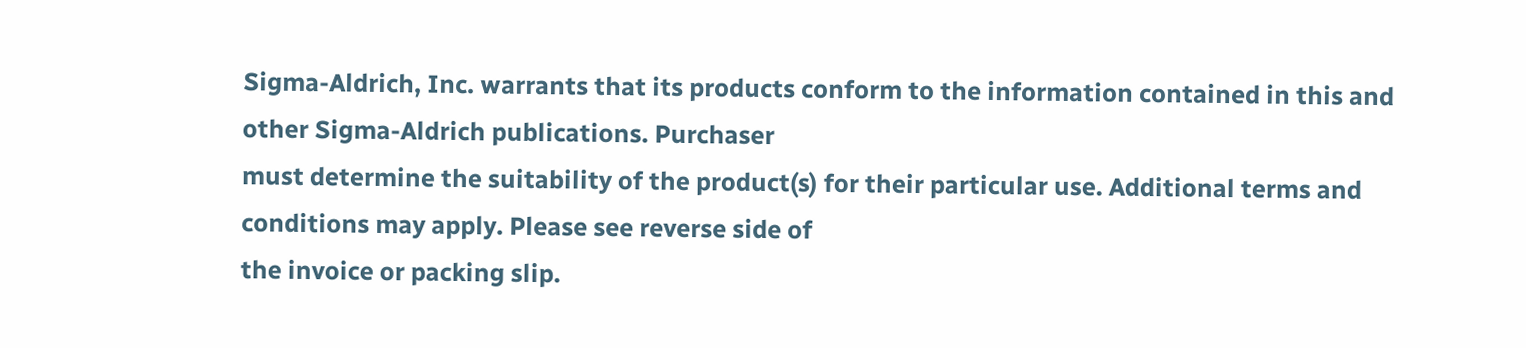Sigma-Aldrich, Inc. warrants that its products conform to the information contained in this and other Sigma-Aldrich publications. Purchaser
must determine the suitability of the product(s) for their particular use. Additional terms and conditions may apply. Please see reverse side of
the invoice or packing slip.